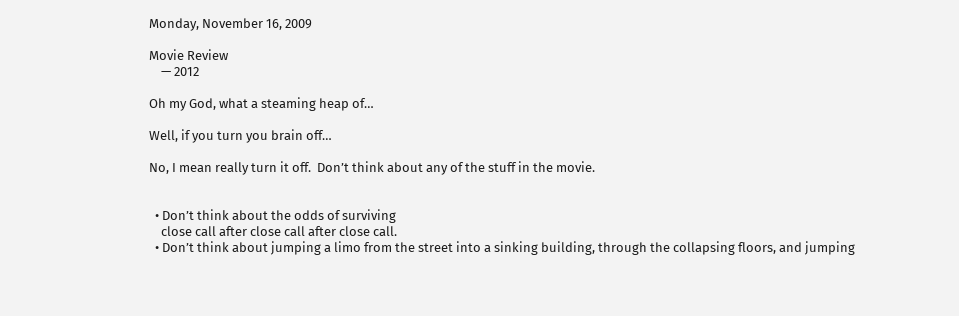Monday, November 16, 2009

Movie Review
    — 2012

Oh my God, what a steaming heap of…

Well, if you turn you brain off…

No, I mean really turn it off.  Don’t think about any of the stuff in the movie.


  • Don’t think about the odds of surviving
    close call after close call after close call.
  • Don’t think about jumping a limo from the street into a sinking building, through the collapsing floors, and jumping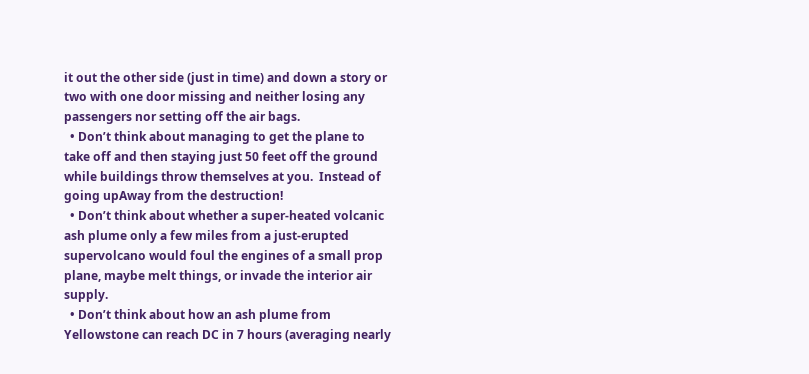it out the other side (just in time) and down a story or two with one door missing and neither losing any passengers nor setting off the air bags.
  • Don’t think about managing to get the plane to take off and then staying just 50 feet off the ground while buildings throw themselves at you.  Instead of going upAway from the destruction!
  • Don’t think about whether a super-heated volcanic ash plume only a few miles from a just-erupted supervolcano would foul the engines of a small prop plane, maybe melt things, or invade the interior air supply.
  • Don’t think about how an ash plume from Yellowstone can reach DC in 7 hours (averaging nearly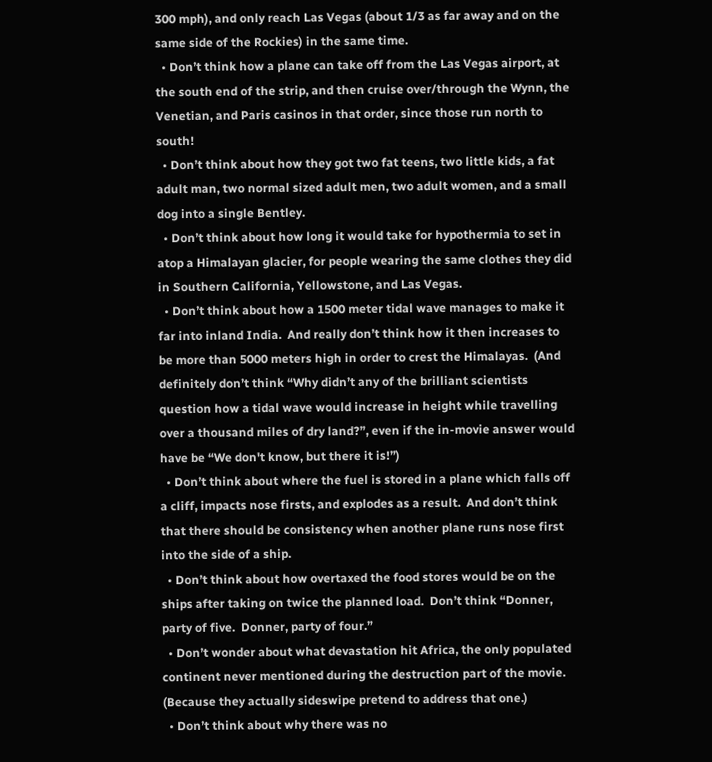300 mph), and only reach Las Vegas (about 1/3 as far away and on the same side of the Rockies) in the same time.
  • Don’t think how a plane can take off from the Las Vegas airport, at the south end of the strip, and then cruise over/through the Wynn, the Venetian, and Paris casinos in that order, since those run north to south!
  • Don’t think about how they got two fat teens, two little kids, a fat adult man, two normal sized adult men, two adult women, and a small dog into a single Bentley.
  • Don’t think about how long it would take for hypothermia to set in atop a Himalayan glacier, for people wearing the same clothes they did in Southern California, Yellowstone, and Las Vegas.
  • Don’t think about how a 1500 meter tidal wave manages to make it far into inland India.  And really don’t think how it then increases to be more than 5000 meters high in order to crest the Himalayas.  (And definitely don’t think “Why didn’t any of the brilliant scientists question how a tidal wave would increase in height while travelling over a thousand miles of dry land?”, even if the in-movie answer would have be “We don't know, but there it is!”)
  • Don’t think about where the fuel is stored in a plane which falls off a cliff, impacts nose firsts, and explodes as a result.  And don’t think that there should be consistency when another plane runs nose first into the side of a ship.
  • Don’t think about how overtaxed the food stores would be on the ships after taking on twice the planned load.  Don’t think “Donner, party of five.  Donner, party of four.”
  • Don’t wonder about what devastation hit Africa, the only populated continent never mentioned during the destruction part of the movie.  (Because they actually sideswipe pretend to address that one.)
  • Don’t think about why there was no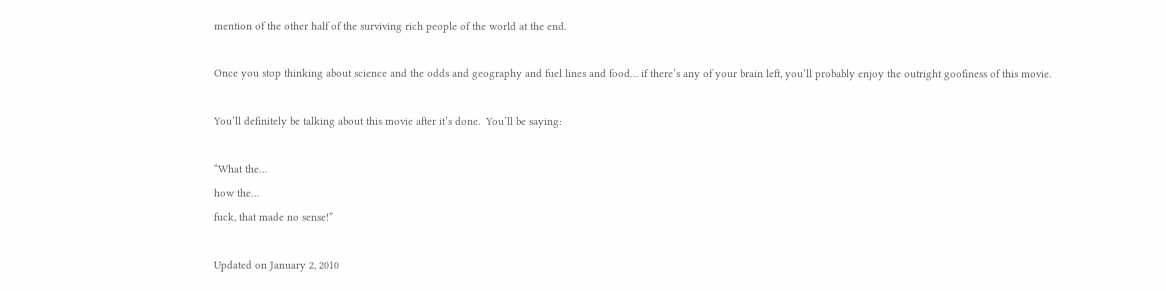mention of the other half of the surviving rich people of the world at the end.

Once you stop thinking about science and the odds and geography and fuel lines and food… if there’s any of your brain left, you’ll probably enjoy the outright goofiness of this movie.

You’ll definitely be talking about this movie after it’s done.  You’ll be saying:

“What the…
how the…
fuck, that made no sense!”

Updated on January 2, 2010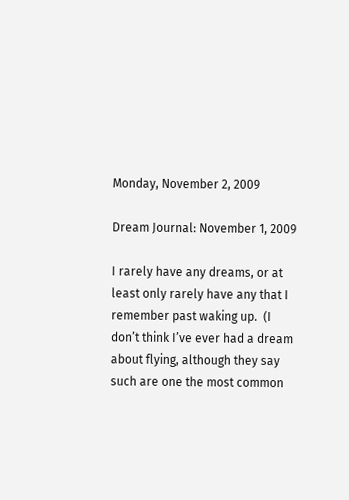Monday, November 2, 2009

Dream Journal: November 1, 2009

I rarely have any dreams, or at least only rarely have any that I remember past waking up.  (I don’t think I’ve ever had a dream about flying, although they say such are one the most common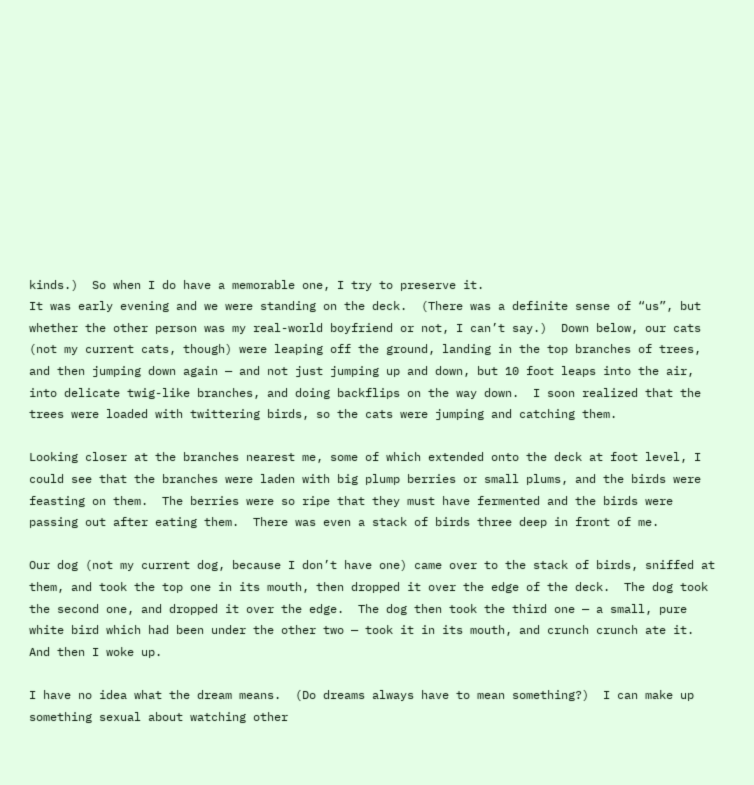kinds.)  So when I do have a memorable one, I try to preserve it.
It was early evening and we were standing on the deck.  (There was a definite sense of “us”, but whether the other person was my real-world boyfriend or not, I can’t say.)  Down below, our cats (not my current cats, though) were leaping off the ground, landing in the top branches of trees, and then jumping down again — and not just jumping up and down, but 10 foot leaps into the air, into delicate twig-like branches, and doing backflips on the way down.  I soon realized that the trees were loaded with twittering birds, so the cats were jumping and catching them.

Looking closer at the branches nearest me, some of which extended onto the deck at foot level, I could see that the branches were laden with big plump berries or small plums, and the birds were feasting on them.  The berries were so ripe that they must have fermented and the birds were passing out after eating them.  There was even a stack of birds three deep in front of me.

Our dog (not my current dog, because I don’t have one) came over to the stack of birds, sniffed at them, and took the top one in its mouth, then dropped it over the edge of the deck.  The dog took the second one, and dropped it over the edge.  The dog then took the third one — a small, pure white bird which had been under the other two — took it in its mouth, and crunch crunch ate it.
And then I woke up.

I have no idea what the dream means.  (Do dreams always have to mean something?)  I can make up something sexual about watching other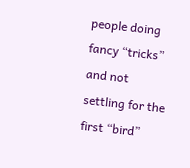people doing fancy “tricks” and not settling for the first “bird”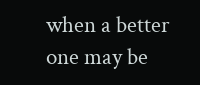when a better one may be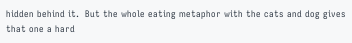hidden behind it.  But the whole eating metaphor with the cats and dog gives that one a hard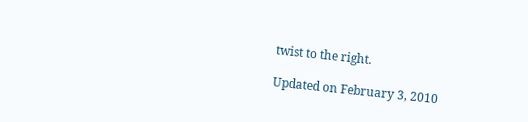twist to the right.

Updated on February 3, 2010